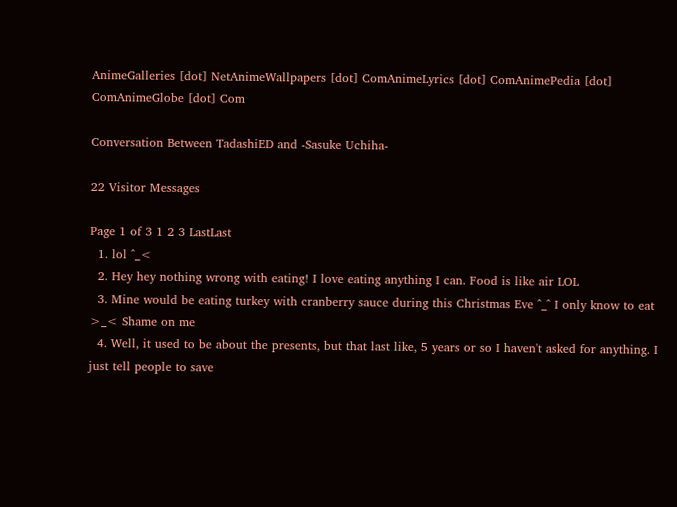AnimeGalleries [dot] NetAnimeWallpapers [dot] ComAnimeLyrics [dot] ComAnimePedia [dot] ComAnimeGlobe [dot] Com

Conversation Between TadashiED and -Sasuke Uchiha-

22 Visitor Messages

Page 1 of 3 1 2 3 LastLast
  1. lol ^_<
  2. Hey hey nothing wrong with eating! I love eating anything I can. Food is like air LOL
  3. Mine would be eating turkey with cranberry sauce during this Christmas Eve ^_^ I only know to eat >_< Shame on me
  4. Well, it used to be about the presents, but that last like, 5 years or so I haven't asked for anything. I just tell people to save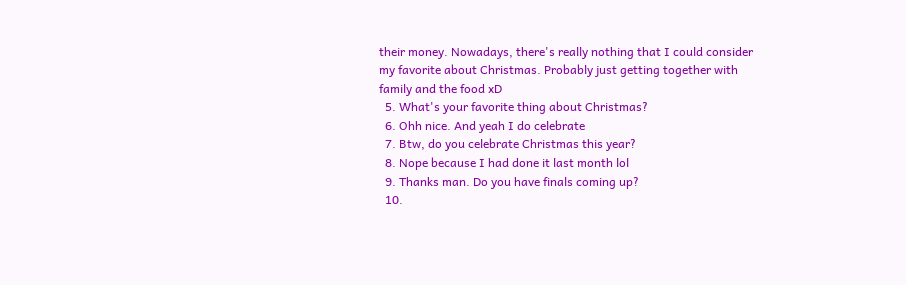their money. Nowadays, there's really nothing that I could consider my favorite about Christmas. Probably just getting together with family and the food xD
  5. What's your favorite thing about Christmas?
  6. Ohh nice. And yeah I do celebrate
  7. Btw, do you celebrate Christmas this year?
  8. Nope because I had done it last month lol
  9. Thanks man. Do you have finals coming up?
  10.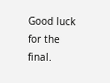Good luck for the final.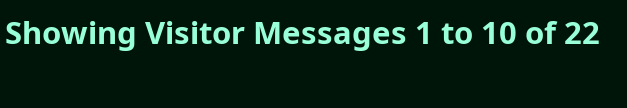Showing Visitor Messages 1 to 10 of 22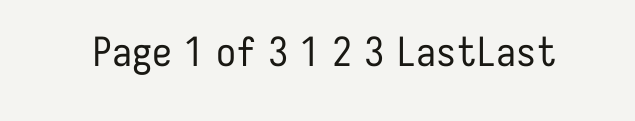Page 1 of 3 1 2 3 LastLast